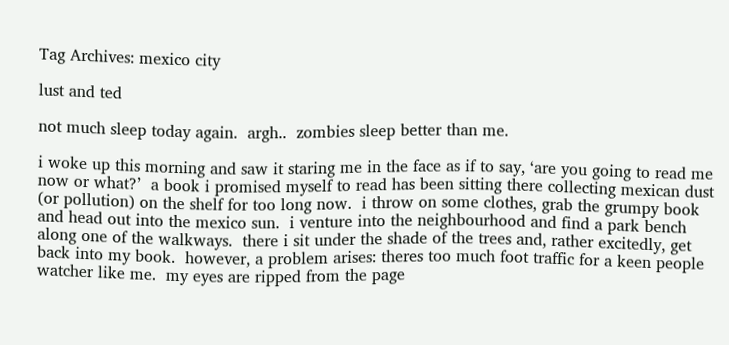Tag Archives: mexico city

lust and ted

not much sleep today again.  argh..  zombies sleep better than me.

i woke up this morning and saw it staring me in the face as if to say, ‘are you going to read me now or what?’  a book i promised myself to read has been sitting there collecting mexican dust (or pollution) on the shelf for too long now.  i throw on some clothes, grab the grumpy book and head out into the mexico sun.  i venture into the neighbourhood and find a park bench along one of the walkways.  there i sit under the shade of the trees and, rather excitedly, get back into my book.  however, a problem arises: theres too much foot traffic for a keen people watcher like me.  my eyes are ripped from the page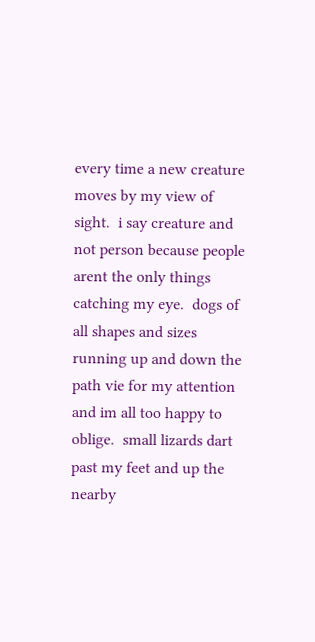every time a new creature moves by my view of sight.  i say creature and not person because people arent the only things catching my eye.  dogs of all shapes and sizes running up and down the path vie for my attention and im all too happy to oblige.  small lizards dart past my feet and up the nearby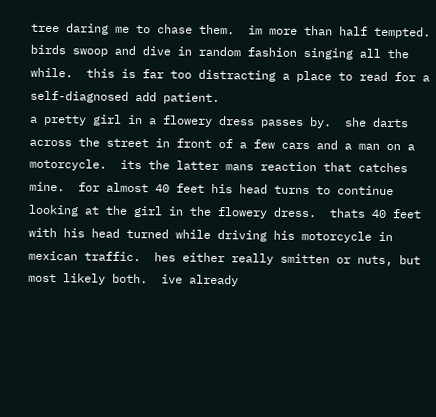tree daring me to chase them.  im more than half tempted.  birds swoop and dive in random fashion singing all the while.  this is far too distracting a place to read for a self-diagnosed add patient.
a pretty girl in a flowery dress passes by.  she darts across the street in front of a few cars and a man on a motorcycle.  its the latter mans reaction that catches mine.  for almost 40 feet his head turns to continue looking at the girl in the flowery dress.  thats 40 feet with his head turned while driving his motorcycle in mexican traffic.  hes either really smitten or nuts, but most likely both.  ive already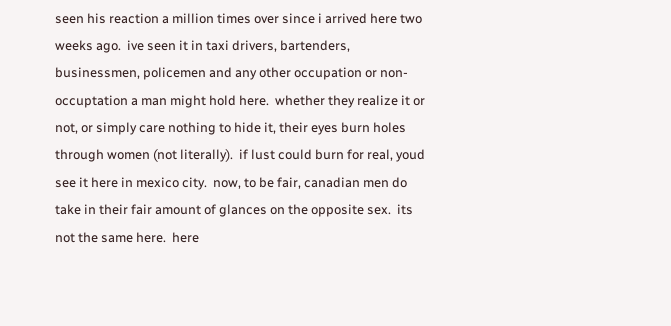seen his reaction a million times over since i arrived here two weeks ago.  ive seen it in taxi drivers, bartenders, businessmen, policemen and any other occupation or non-occuptation a man might hold here.  whether they realize it or not, or simply care nothing to hide it, their eyes burn holes through women (not literally).  if lust could burn for real, youd see it here in mexico city.  now, to be fair, canadian men do take in their fair amount of glances on the opposite sex.  its not the same here.  here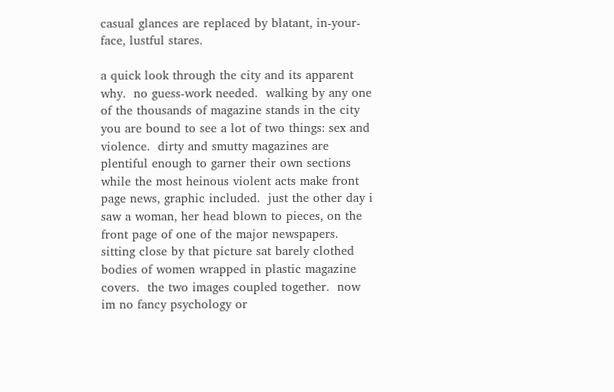casual glances are replaced by blatant, in-your-face, lustful stares.

a quick look through the city and its apparent why.  no guess-work needed.  walking by any one of the thousands of magazine stands in the city you are bound to see a lot of two things: sex and violence.  dirty and smutty magazines are plentiful enough to garner their own sections while the most heinous violent acts make front page news, graphic included.  just the other day i saw a woman, her head blown to pieces, on the front page of one of the major newspapers.  sitting close by that picture sat barely clothed bodies of women wrapped in plastic magazine covers.  the two images coupled together.  now im no fancy psychology or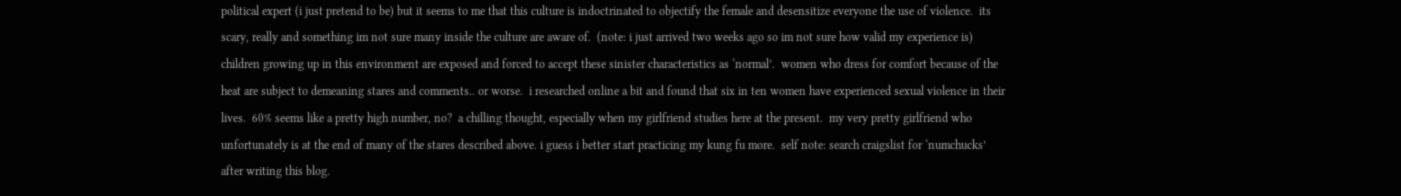political expert (i just pretend to be) but it seems to me that this culture is indoctrinated to objectify the female and desensitize everyone the use of violence.  its scary, really and something im not sure many inside the culture are aware of.  (note: i just arrived two weeks ago so im not sure how valid my experience is)  children growing up in this environment are exposed and forced to accept these sinister characteristics as ‘normal’.  women who dress for comfort because of the heat are subject to demeaning stares and comments.. or worse.  i researched online a bit and found that six in ten women have experienced sexual violence in their lives.  60% seems like a pretty high number, no?  a chilling thought, especially when my girlfriend studies here at the present.  my very pretty girlfriend who unfortunately is at the end of many of the stares described above. i guess i better start practicing my kung fu more.  self note: search craigslist for ‘numchucks’ after writing this blog.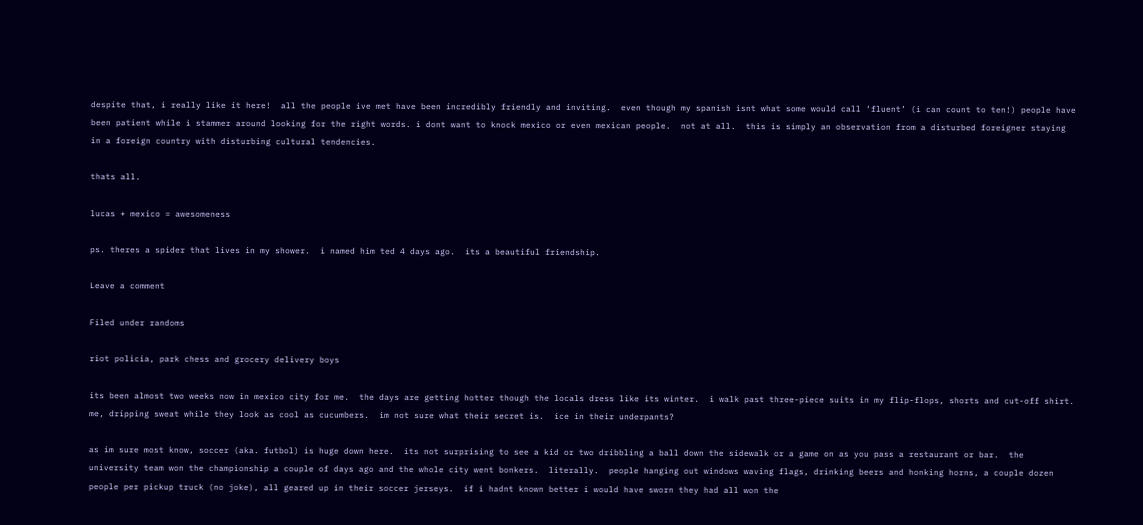despite that, i really like it here!  all the people ive met have been incredibly friendly and inviting.  even though my spanish isnt what some would call ‘fluent’ (i can count to ten!) people have been patient while i stammer around looking for the right words. i dont want to knock mexico or even mexican people.  not at all.  this is simply an observation from a disturbed foreigner staying in a foreign country with disturbing cultural tendencies.

thats all.

lucas + mexico = awesomeness

ps. theres a spider that lives in my shower.  i named him ted 4 days ago.  its a beautiful friendship.

Leave a comment

Filed under randoms

riot policia, park chess and grocery delivery boys

its been almost two weeks now in mexico city for me.  the days are getting hotter though the locals dress like its winter.  i walk past three-piece suits in my flip-flops, shorts and cut-off shirt.  me, dripping sweat while they look as cool as cucumbers.  im not sure what their secret is.  ice in their underpants?

as im sure most know, soccer (aka. futbol) is huge down here.  its not surprising to see a kid or two dribbling a ball down the sidewalk or a game on as you pass a restaurant or bar.  the university team won the championship a couple of days ago and the whole city went bonkers.  literally.  people hanging out windows waving flags, drinking beers and honking horns, a couple dozen people per pickup truck (no joke), all geared up in their soccer jerseys.  if i hadnt known better i would have sworn they had all won the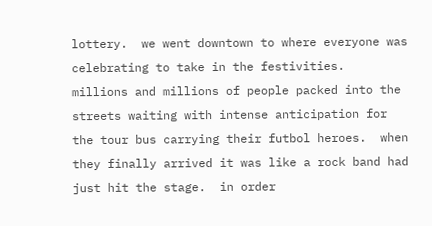lottery.  we went downtown to where everyone was celebrating to take in the festivities.  millions and millions of people packed into the streets waiting with intense anticipation for the tour bus carrying their futbol heroes.  when they finally arrived it was like a rock band had just hit the stage.  in order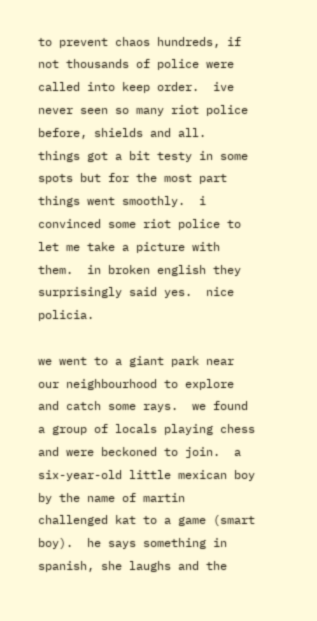to prevent chaos hundreds, if not thousands of police were called into keep order.  ive never seen so many riot police before, shields and all.  things got a bit testy in some spots but for the most part things went smoothly.  i convinced some riot police to let me take a picture with them.  in broken english they surprisingly said yes.  nice policia.

we went to a giant park near our neighbourhood to explore and catch some rays.  we found a group of locals playing chess and were beckoned to join.  a six-year-old little mexican boy by the name of martin challenged kat to a game (smart boy).  he says something in spanish, she laughs and the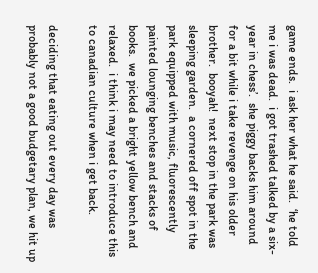game ends.  i ask her what he said.  ‘he told me i was dead.  i got trashed talked by a six-year in chess’.  she piggy backs him around for a bit while i take revenge on his older brother.  booyah!  next stop in the park was sleeping garden.  a cornered off spot in the park equipped with music, fluorescently painted lounging benches and stacks of books.  we picked a bright yellow bench and relaxed.  i think i may need to introduce this to canadian culture when i get back.

deciding that eating out every day was probably not a good budgetary plan, we hit up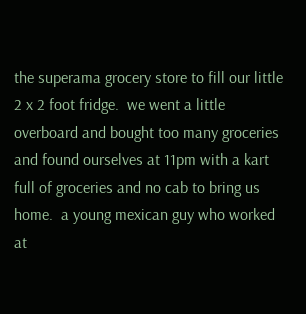the superama grocery store to fill our little 2 x 2 foot fridge.  we went a little overboard and bought too many groceries and found ourselves at 11pm with a kart full of groceries and no cab to bring us home.  a young mexican guy who worked at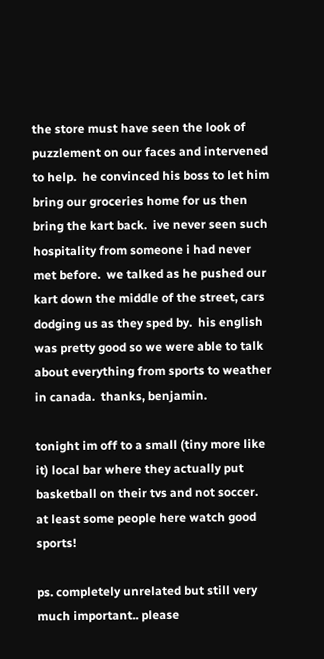the store must have seen the look of puzzlement on our faces and intervened to help.  he convinced his boss to let him bring our groceries home for us then bring the kart back.  ive never seen such hospitality from someone i had never met before.  we talked as he pushed our kart down the middle of the street, cars dodging us as they sped by.  his english was pretty good so we were able to talk about everything from sports to weather in canada.  thanks, benjamin.

tonight im off to a small (tiny more like it) local bar where they actually put basketball on their tvs and not soccer.  at least some people here watch good sports!

ps. completely unrelated but still very much important.. please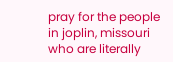pray for the people in joplin, missouri who are literally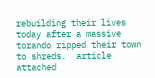rebuilding their lives today after a massive torando ripped their town to shreds.  article attached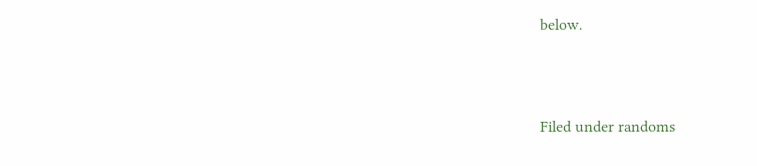below.



Filed under randoms